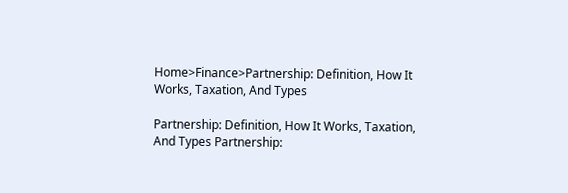Home>Finance>Partnership: Definition, How It Works, Taxation, And Types

Partnership: Definition, How It Works, Taxation, And Types Partnership: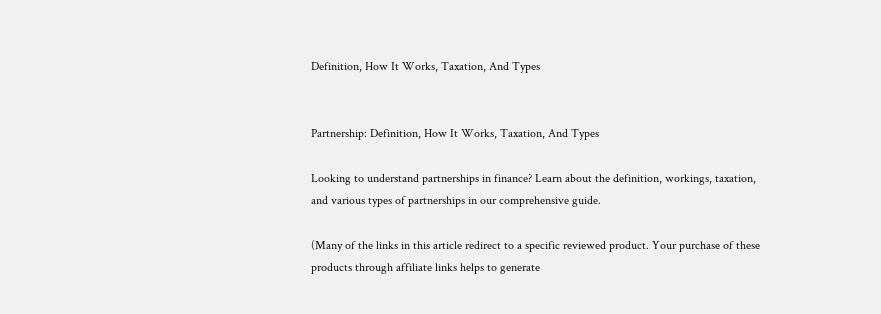Definition, How It Works, Taxation, And Types


Partnership: Definition, How It Works, Taxation, And Types

Looking to understand partnerships in finance? Learn about the definition, workings, taxation, and various types of partnerships in our comprehensive guide.

(Many of the links in this article redirect to a specific reviewed product. Your purchase of these products through affiliate links helps to generate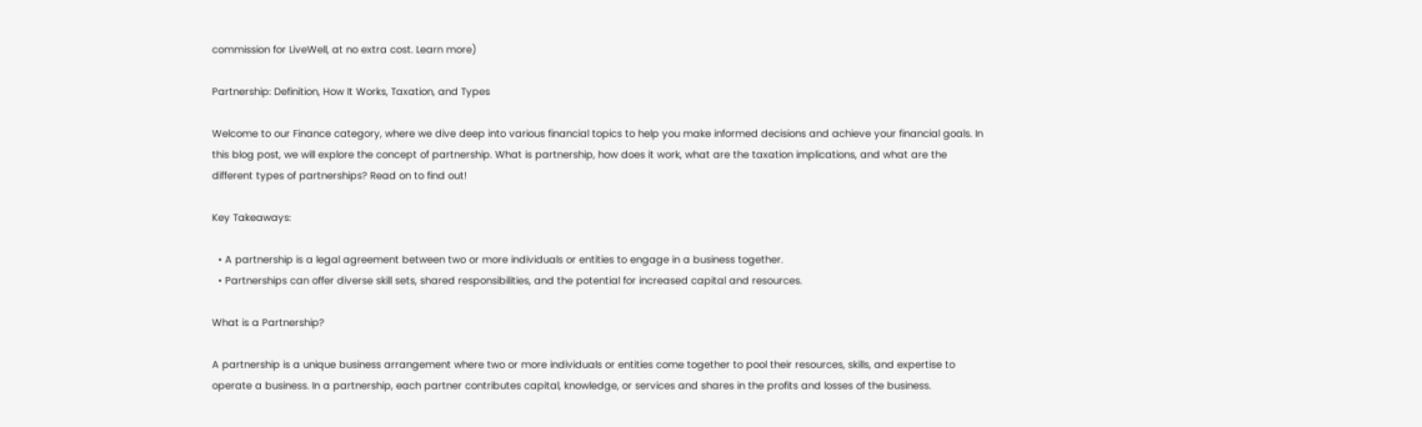commission for LiveWell, at no extra cost. Learn more)

Partnership: Definition, How It Works, Taxation, and Types

Welcome to our Finance category, where we dive deep into various financial topics to help you make informed decisions and achieve your financial goals. In this blog post, we will explore the concept of partnership. What is partnership, how does it work, what are the taxation implications, and what are the different types of partnerships? Read on to find out!

Key Takeaways:

  • A partnership is a legal agreement between two or more individuals or entities to engage in a business together.
  • Partnerships can offer diverse skill sets, shared responsibilities, and the potential for increased capital and resources.

What is a Partnership?

A partnership is a unique business arrangement where two or more individuals or entities come together to pool their resources, skills, and expertise to operate a business. In a partnership, each partner contributes capital, knowledge, or services and shares in the profits and losses of the business.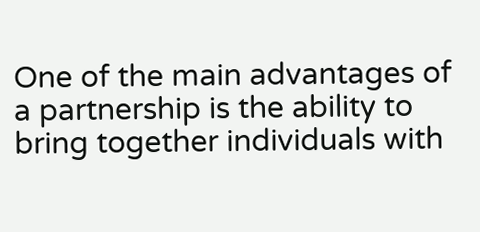One of the main advantages of a partnership is the ability to bring together individuals with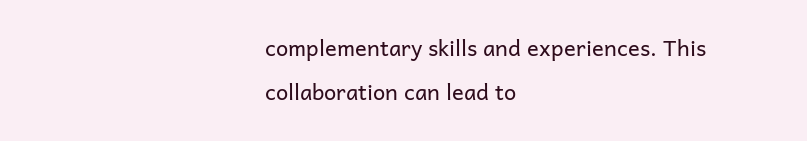complementary skills and experiences. This collaboration can lead to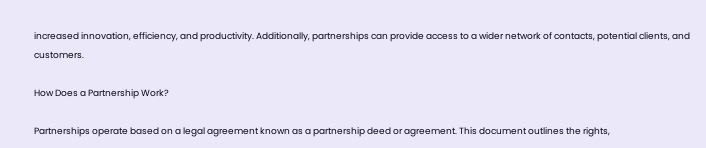increased innovation, efficiency, and productivity. Additionally, partnerships can provide access to a wider network of contacts, potential clients, and customers.

How Does a Partnership Work?

Partnerships operate based on a legal agreement known as a partnership deed or agreement. This document outlines the rights,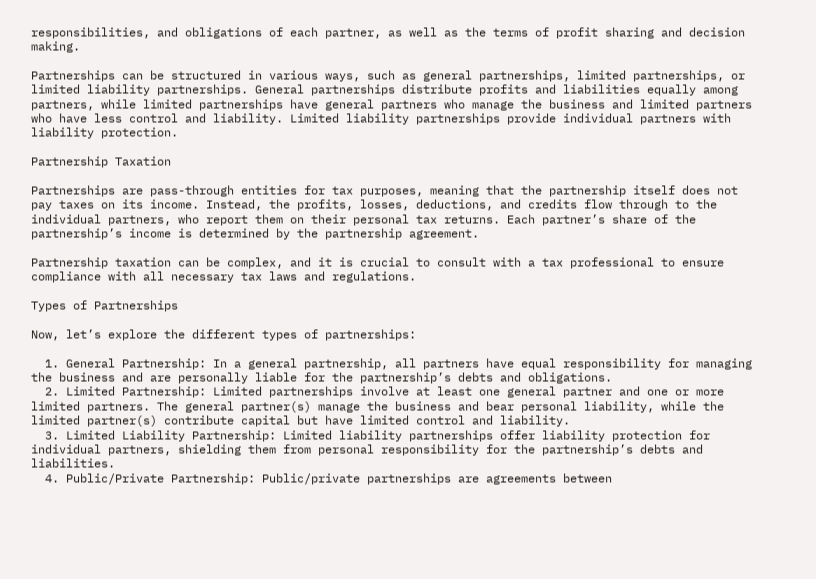responsibilities, and obligations of each partner, as well as the terms of profit sharing and decision making.

Partnerships can be structured in various ways, such as general partnerships, limited partnerships, or limited liability partnerships. General partnerships distribute profits and liabilities equally among partners, while limited partnerships have general partners who manage the business and limited partners who have less control and liability. Limited liability partnerships provide individual partners with liability protection.

Partnership Taxation

Partnerships are pass-through entities for tax purposes, meaning that the partnership itself does not pay taxes on its income. Instead, the profits, losses, deductions, and credits flow through to the individual partners, who report them on their personal tax returns. Each partner’s share of the partnership’s income is determined by the partnership agreement.

Partnership taxation can be complex, and it is crucial to consult with a tax professional to ensure compliance with all necessary tax laws and regulations.

Types of Partnerships

Now, let’s explore the different types of partnerships:

  1. General Partnership: In a general partnership, all partners have equal responsibility for managing the business and are personally liable for the partnership’s debts and obligations.
  2. Limited Partnership: Limited partnerships involve at least one general partner and one or more limited partners. The general partner(s) manage the business and bear personal liability, while the limited partner(s) contribute capital but have limited control and liability.
  3. Limited Liability Partnership: Limited liability partnerships offer liability protection for individual partners, shielding them from personal responsibility for the partnership’s debts and liabilities.
  4. Public/Private Partnership: Public/private partnerships are agreements between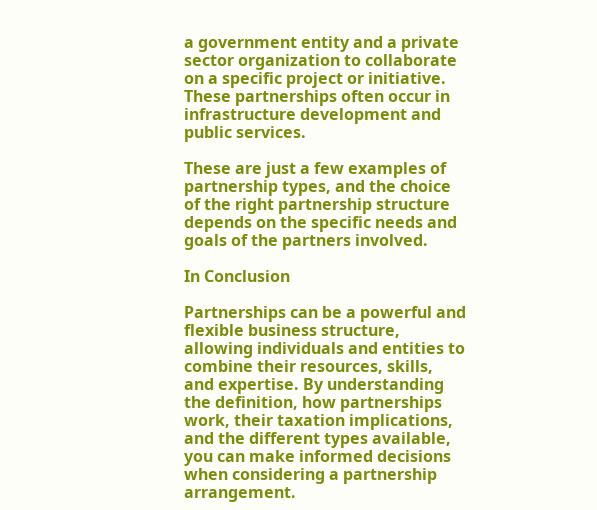a government entity and a private sector organization to collaborate on a specific project or initiative. These partnerships often occur in infrastructure development and public services.

These are just a few examples of partnership types, and the choice of the right partnership structure depends on the specific needs and goals of the partners involved.

In Conclusion

Partnerships can be a powerful and flexible business structure, allowing individuals and entities to combine their resources, skills, and expertise. By understanding the definition, how partnerships work, their taxation implications, and the different types available, you can make informed decisions when considering a partnership arrangement.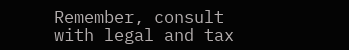Remember, consult with legal and tax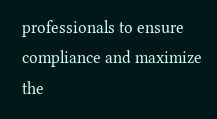professionals to ensure compliance and maximize the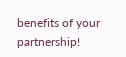benefits of your partnership!